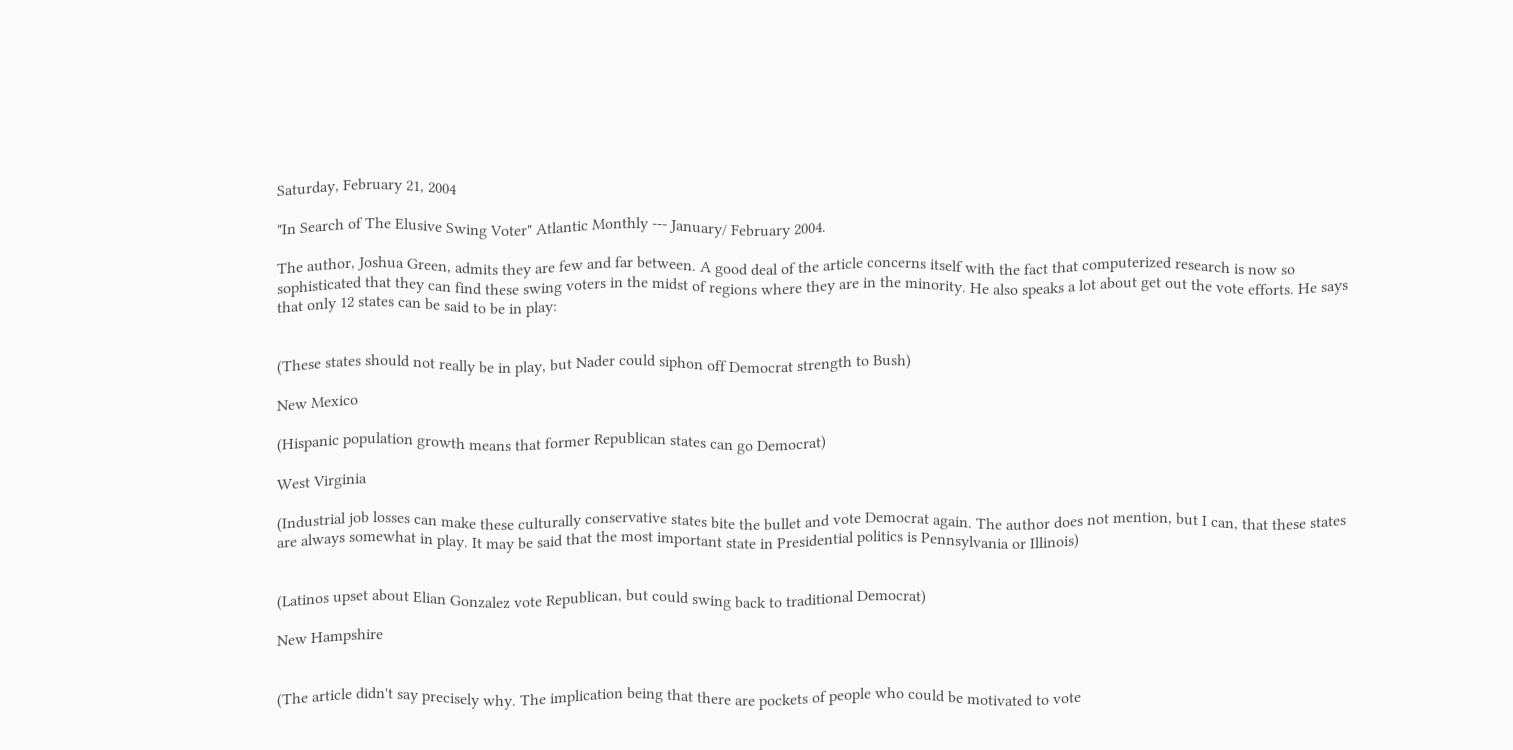Saturday, February 21, 2004

"In Search of The Elusive Swing Voter" Atlantic Monthly --- January/ February 2004.

The author, Joshua Green, admits they are few and far between. A good deal of the article concerns itself with the fact that computerized research is now so sophisticated that they can find these swing voters in the midst of regions where they are in the minority. He also speaks a lot about get out the vote efforts. He says that only 12 states can be said to be in play:


(These states should not really be in play, but Nader could siphon off Democrat strength to Bush)

New Mexico

(Hispanic population growth means that former Republican states can go Democrat)

West Virginia

(Industrial job losses can make these culturally conservative states bite the bullet and vote Democrat again. The author does not mention, but I can, that these states are always somewhat in play. It may be said that the most important state in Presidential politics is Pennsylvania or Illinois)


(Latinos upset about Elian Gonzalez vote Republican, but could swing back to traditional Democrat)

New Hampshire


(The article didn't say precisely why. The implication being that there are pockets of people who could be motivated to vote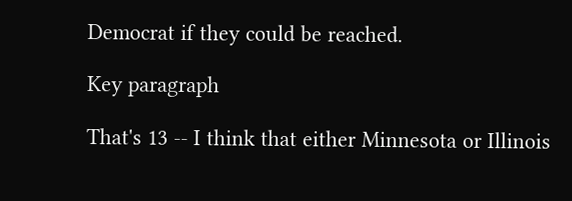Democrat if they could be reached.

Key paragraph

That's 13 -- I think that either Minnesota or Illinois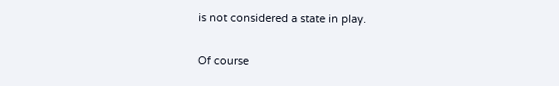is not considered a state in play.

Of course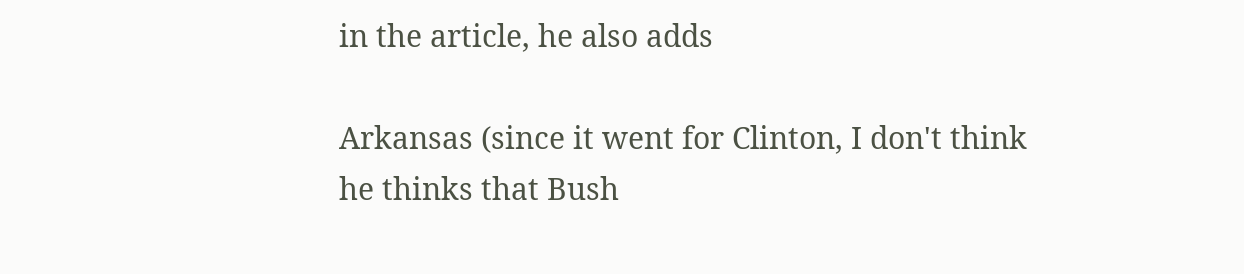in the article, he also adds

Arkansas (since it went for Clinton, I don't think he thinks that Bush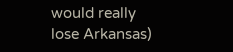would really lose Arkansas)